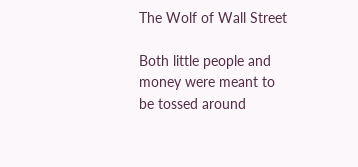The Wolf of Wall Street

Both little people and money were meant to be tossed around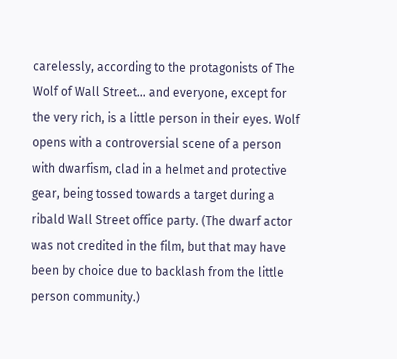carelessly, according to the protagonists of The Wolf of Wall Street… and everyone, except for the very rich, is a little person in their eyes. Wolf opens with a controversial scene of a person with dwarfism, clad in a helmet and protective gear, being tossed towards a target during a ribald Wall Street office party. (The dwarf actor was not credited in the film, but that may have been by choice due to backlash from the little person community.)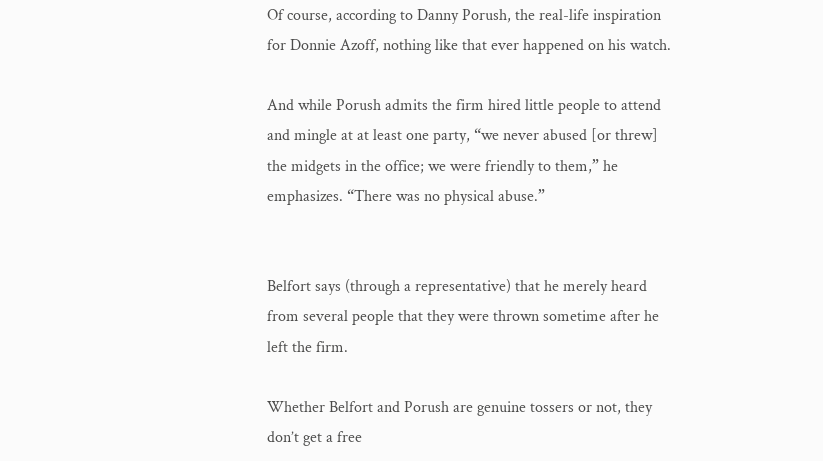Of course, according to Danny Porush, the real-life inspiration for Donnie Azoff, nothing like that ever happened on his watch.

And while Porush admits the firm hired little people to attend and mingle at at least one party, “we never abused [or threw] the midgets in the office; we were friendly to them,” he emphasizes. “There was no physical abuse.”


Belfort says (through a representative) that he merely heard from several people that they were thrown sometime after he left the firm.

Whether Belfort and Porush are genuine tossers or not, they don’t get a free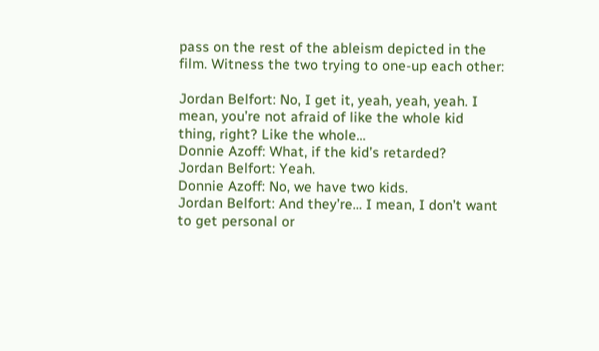pass on the rest of the ableism depicted in the film. Witness the two trying to one-up each other:

Jordan Belfort: No, I get it, yeah, yeah, yeah. I mean, you’re not afraid of like the whole kid thing, right? Like the whole…
Donnie Azoff: What, if the kid’s retarded?
Jordan Belfort: Yeah.
Donnie Azoff: No, we have two kids.
Jordan Belfort: And they’re… I mean, I don’t want to get personal or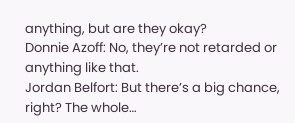anything, but are they okay?
Donnie Azoff: No, they’re not retarded or anything like that.
Jordan Belfort: But there’s a big chance, right? The whole…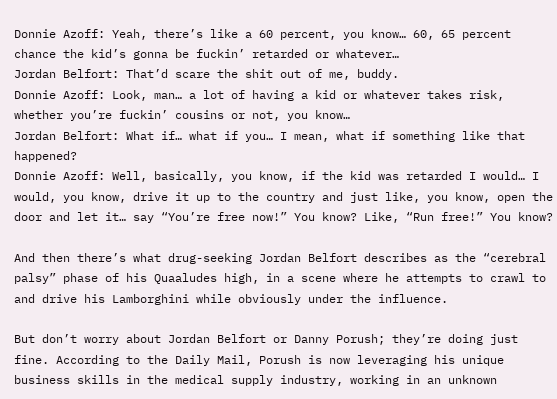Donnie Azoff: Yeah, there’s like a 60 percent, you know… 60, 65 percent chance the kid’s gonna be fuckin’ retarded or whatever…
Jordan Belfort: That’d scare the shit out of me, buddy.
Donnie Azoff: Look, man… a lot of having a kid or whatever takes risk, whether you’re fuckin’ cousins or not, you know…
Jordan Belfort: What if… what if you… I mean, what if something like that happened?
Donnie Azoff: Well, basically, you know, if the kid was retarded I would… I would, you know, drive it up to the country and just like, you know, open the door and let it… say “You’re free now!” You know? Like, “Run free!” You know?

And then there’s what drug-seeking Jordan Belfort describes as the “cerebral palsy” phase of his Quaaludes high, in a scene where he attempts to crawl to and drive his Lamborghini while obviously under the influence.

But don’t worry about Jordan Belfort or Danny Porush; they’re doing just fine. According to the Daily Mail, Porush is now leveraging his unique business skills in the medical supply industry, working in an unknown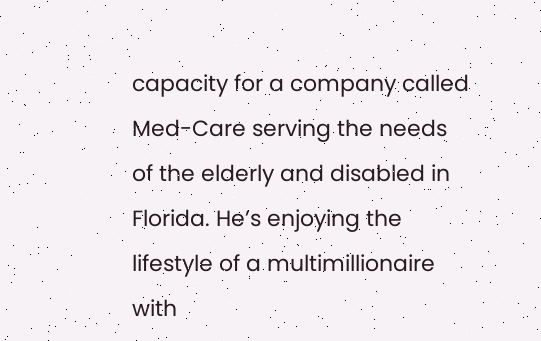capacity for a company called Med-Care serving the needs of the elderly and disabled in Florida. He’s enjoying the lifestyle of a multimillionaire with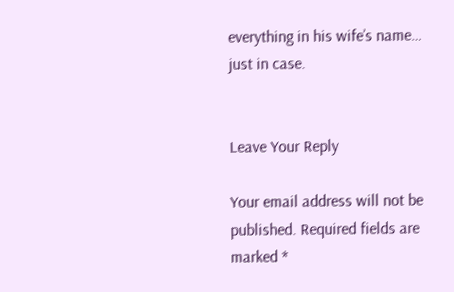everything in his wife’s name… just in case.


Leave Your Reply

Your email address will not be published. Required fields are marked *